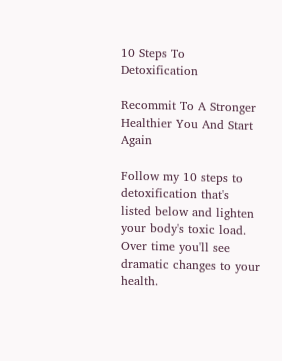10 Steps To Detoxification

Recommit To A Stronger Healthier You And Start Again

Follow my 10 steps to detoxification that's listed below and lighten your body's toxic load. Over time you'll see dramatic changes to your health.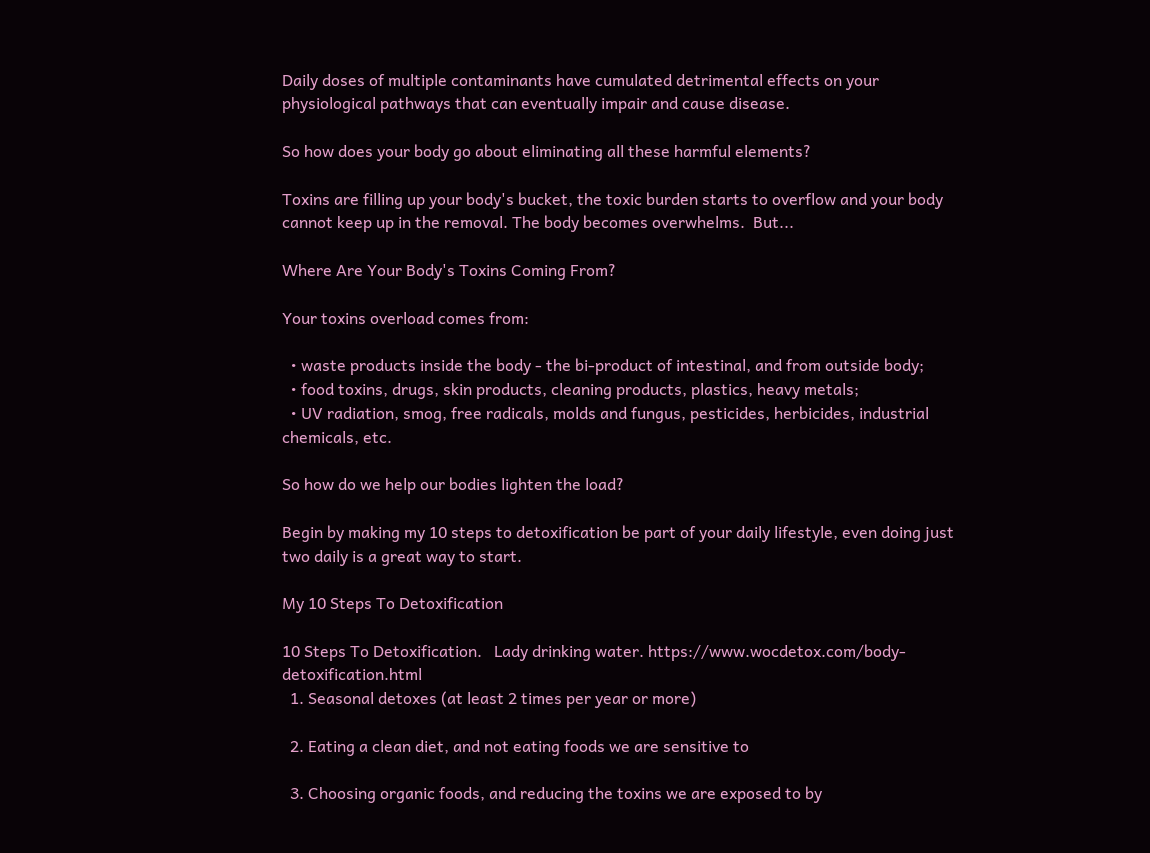Daily doses of multiple contaminants have cumulated detrimental effects on your physiological pathways that can eventually impair and cause disease.

So how does your body go about eliminating all these harmful elements?

Toxins are filling up your body's bucket, the toxic burden starts to overflow and your body cannot keep up in the removal. The body becomes overwhelms.  But...

Where Are Your Body's Toxins Coming From?

Your toxins overload comes from:

  • waste products inside the body - the bi-product of intestinal, and from outside body;
  • food toxins, drugs, skin products, cleaning products, plastics, heavy metals;
  • UV radiation, smog, free radicals, molds and fungus, pesticides, herbicides, industrial chemicals, etc.

So how do we help our bodies lighten the load?

Begin by making my 10 steps to detoxification be part of your daily lifestyle, even doing just two daily is a great way to start.

My 10 Steps To Detoxification

10 Steps To Detoxification.   Lady drinking water. https://www.wocdetox.com/body-detoxification.html
  1. Seasonal detoxes (at least 2 times per year or more)

  2. Eating a clean diet, and not eating foods we are sensitive to

  3. Choosing organic foods, and reducing the toxins we are exposed to by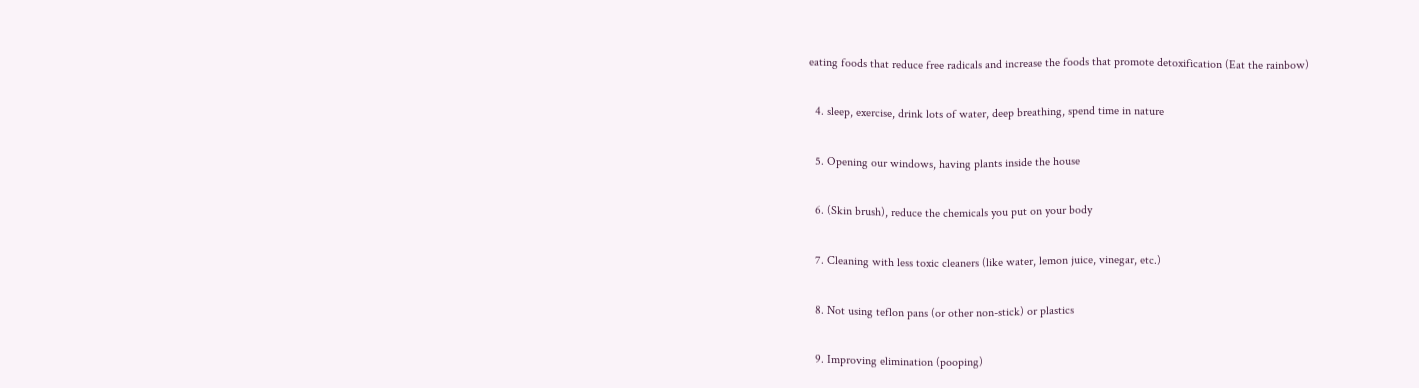eating foods that reduce free radicals and increase the foods that promote detoxification (Eat the rainbow)

  4. sleep, exercise, drink lots of water, deep breathing, spend time in nature

  5. Opening our windows, having plants inside the house

  6. (Skin brush), reduce the chemicals you put on your body

  7. Cleaning with less toxic cleaners (like water, lemon juice, vinegar, etc.)

  8. Not using teflon pans (or other non-stick) or plastics

  9. Improving elimination (pooping)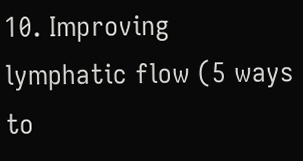10. Improving lymphatic flow (5 ways to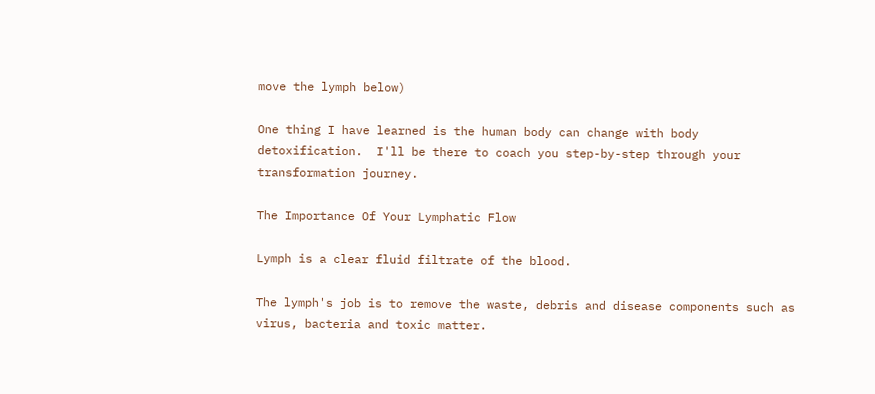move the lymph below)

One thing I have learned is the human body can change with body detoxification.  I'll be there to coach you step-by-step through your transformation journey.

The Importance Of Your Lymphatic Flow

Lymph is a clear fluid filtrate of the blood.

The lymph's job is to remove the waste, debris and disease components such as virus, bacteria and toxic matter.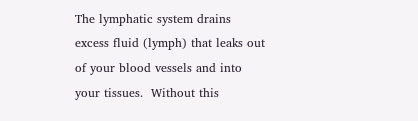The lymphatic system drains excess fluid (lymph) that leaks out of your blood vessels and into your tissues.  Without this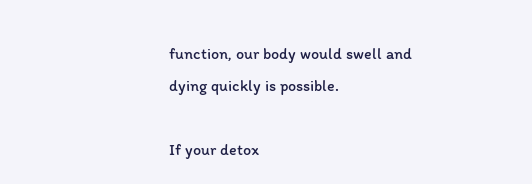function, our body would swell and dying quickly is possible.

If your detox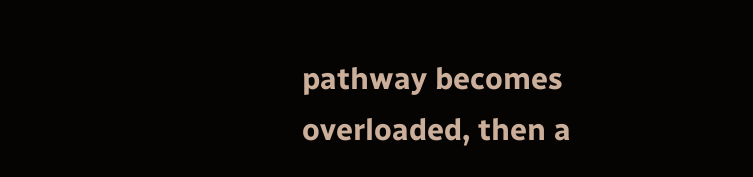pathway becomes overloaded, then a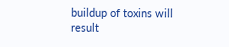buildup of toxins will result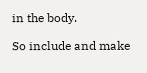in the body.

So include and make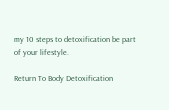my 10 steps to detoxification be part of your lifestyle.

Return To Body Detoxification